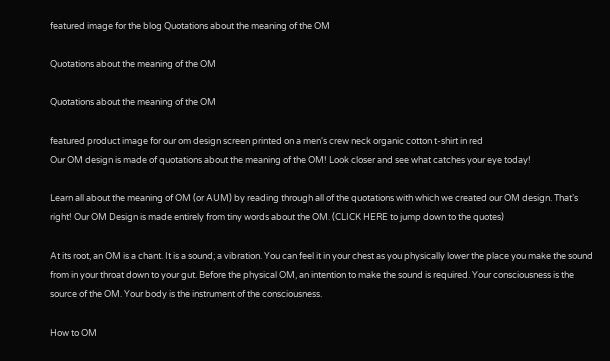featured image for the blog Quotations about the meaning of the OM

Quotations about the meaning of the OM

Quotations about the meaning of the OM

featured product image for our om design screen printed on a men's crew neck organic cotton t-shirt in red
Our OM design is made of quotations about the meaning of the OM! Look closer and see what catches your eye today!

Learn all about the meaning of OM (or AUM) by reading through all of the quotations with which we created our OM design. That’s right! Our OM Design is made entirely from tiny words about the OM. (CLICK HERE to jump down to the quotes)

At its root, an OM is a chant. It is a sound; a vibration. You can feel it in your chest as you physically lower the place you make the sound from in your throat down to your gut. Before the physical OM, an intention to make the sound is required. Your consciousness is the source of the OM. Your body is the instrument of the consciousness.

How to OM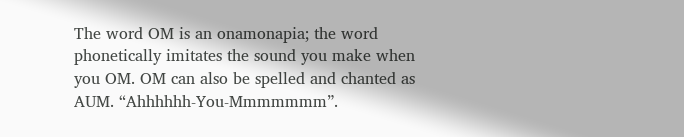The word OM is an onamonapia; the word phonetically imitates the sound you make when you OM. OM can also be spelled and chanted as AUM. “Ahhhhhh-You-Mmmmmmm”.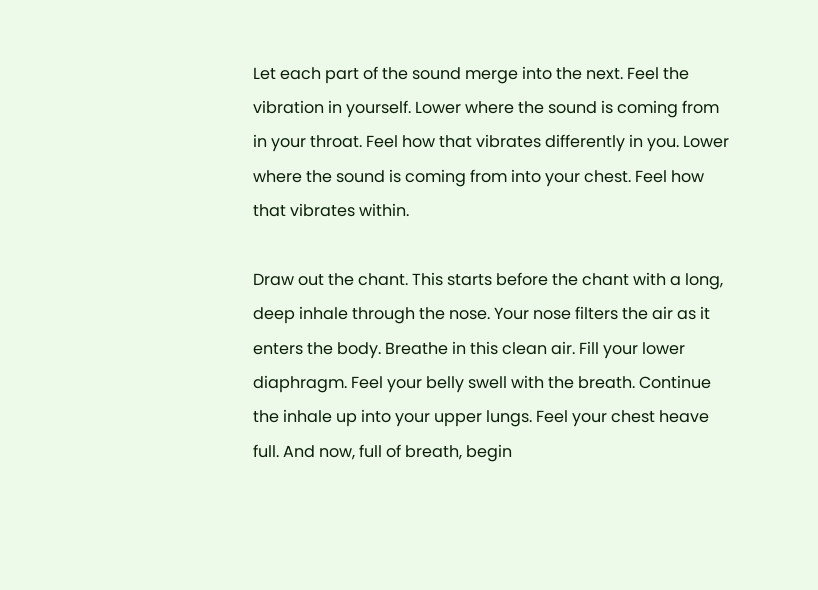Let each part of the sound merge into the next. Feel the vibration in yourself. Lower where the sound is coming from in your throat. Feel how that vibrates differently in you. Lower where the sound is coming from into your chest. Feel how that vibrates within.

Draw out the chant. This starts before the chant with a long, deep inhale through the nose. Your nose filters the air as it enters the body. Breathe in this clean air. Fill your lower diaphragm. Feel your belly swell with the breath. Continue the inhale up into your upper lungs. Feel your chest heave full. And now, full of breath, begin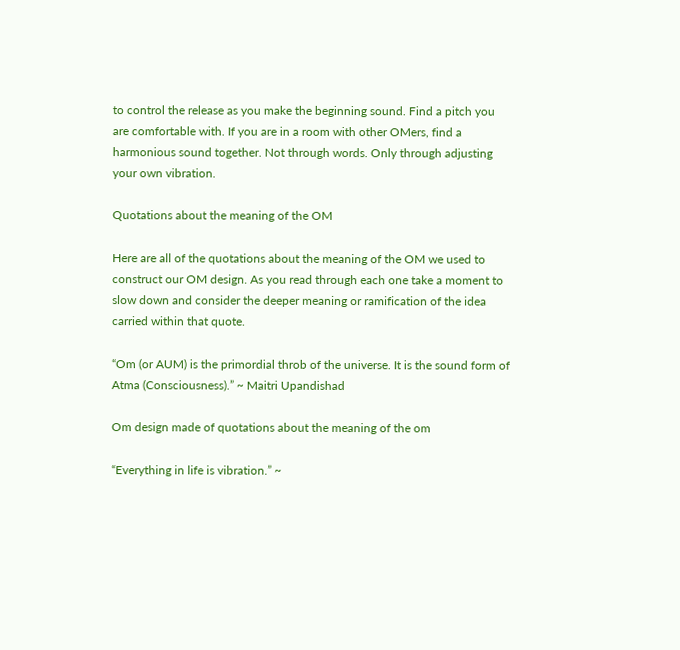to control the release as you make the beginning sound. Find a pitch you are comfortable with. If you are in a room with other OMers, find a harmonious sound together. Not through words. Only through adjusting your own vibration.

Quotations about the meaning of the OM

Here are all of the quotations about the meaning of the OM we used to construct our OM design. As you read through each one take a moment to slow down and consider the deeper meaning or ramification of the idea carried within that quote.

“Om (or AUM) is the primordial throb of the universe. It is the sound form of Atma (Consciousness).” ~ Maitri Upandishad

Om design made of quotations about the meaning of the om

“Everything in life is vibration.” ~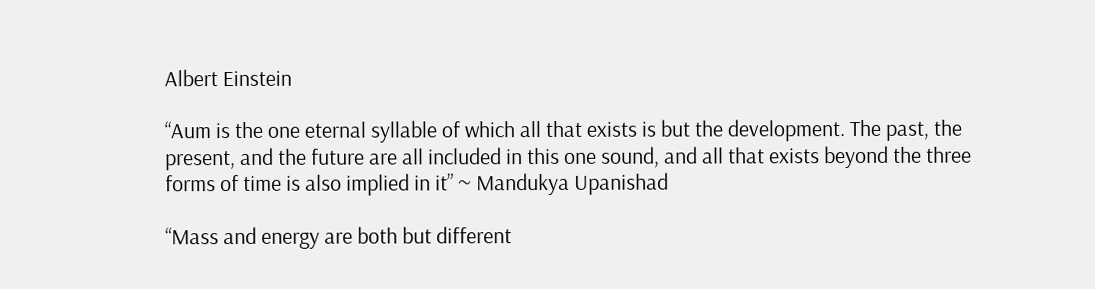Albert Einstein

“Aum is the one eternal syllable of which all that exists is but the development. The past, the present, and the future are all included in this one sound, and all that exists beyond the three forms of time is also implied in it” ~ Mandukya Upanishad

“Mass and energy are both but different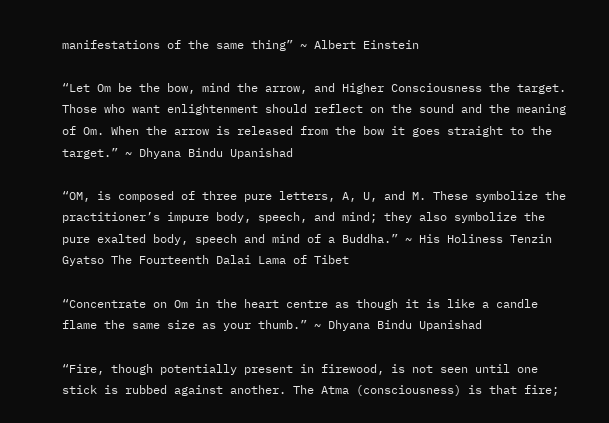manifestations of the same thing” ~ Albert Einstein

“Let Om be the bow, mind the arrow, and Higher Consciousness the target. Those who want enlightenment should reflect on the sound and the meaning of Om. When the arrow is released from the bow it goes straight to the target.” ~ Dhyana Bindu Upanishad

“OM, is composed of three pure letters, A, U, and M. These symbolize the practitioner’s impure body, speech, and mind; they also symbolize the pure exalted body, speech and mind of a Buddha.” ~ His Holiness Tenzin Gyatso The Fourteenth Dalai Lama of Tibet

“Concentrate on Om in the heart centre as though it is like a candle flame the same size as your thumb.” ~ Dhyana Bindu Upanishad

“Fire, though potentially present in firewood, is not seen until one stick is rubbed against another. The Atma (consciousness) is that fire;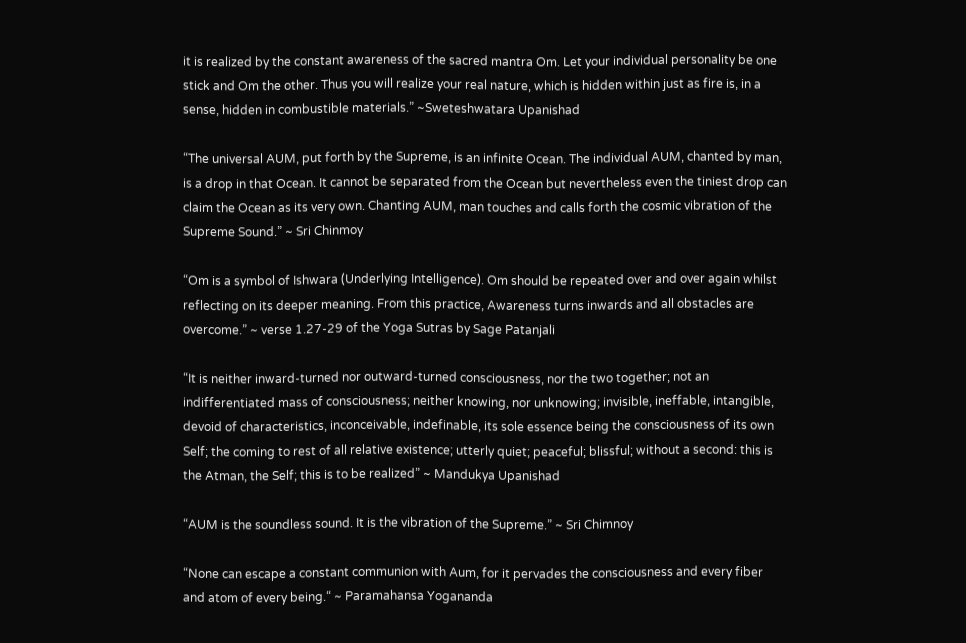it is realized by the constant awareness of the sacred mantra Om. Let your individual personality be one stick and Om the other. Thus you will realize your real nature, which is hidden within just as fire is, in a sense, hidden in combustible materials.” ~Sweteshwatara Upanishad

“The universal AUM, put forth by the Supreme, is an infinite Ocean. The individual AUM, chanted by man, is a drop in that Ocean. It cannot be separated from the Ocean but nevertheless even the tiniest drop can claim the Ocean as its very own. Chanting AUM, man touches and calls forth the cosmic vibration of the Supreme Sound.” ~ Sri Chinmoy

“Om is a symbol of Ishwara (Underlying Intelligence). Om should be repeated over and over again whilst reflecting on its deeper meaning. From this practice, Awareness turns inwards and all obstacles are overcome.” ~ verse 1.27-29 of the Yoga Sutras by Sage Patanjali

“It is neither inward-turned nor outward-turned consciousness, nor the two together; not an indifferentiated mass of consciousness; neither knowing, nor unknowing; invisible, ineffable, intangible, devoid of characteristics, inconceivable, indefinable, its sole essence being the consciousness of its own Self; the coming to rest of all relative existence; utterly quiet; peaceful; blissful; without a second: this is the Atman, the Self; this is to be realized” ~ Mandukya Upanishad

“AUM is the soundless sound. It is the vibration of the Supreme.” ~ Sri Chimnoy

“None can escape a constant communion with Aum, for it pervades the consciousness and every fiber and atom of every being.“ ~ Paramahansa Yogananda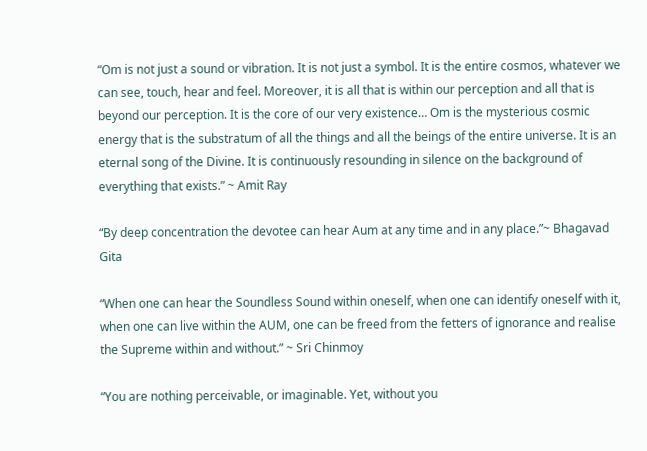“Om is not just a sound or vibration. It is not just a symbol. It is the entire cosmos, whatever we can see, touch, hear and feel. Moreover, it is all that is within our perception and all that is beyond our perception. It is the core of our very existence… Om is the mysterious cosmic energy that is the substratum of all the things and all the beings of the entire universe. It is an eternal song of the Divine. It is continuously resounding in silence on the background of everything that exists.” ~ Amit Ray

“By deep concentration the devotee can hear Aum at any time and in any place.”~ Bhagavad Gita

“When one can hear the Soundless Sound within oneself, when one can identify oneself with it, when one can live within the AUM, one can be freed from the fetters of ignorance and realise the Supreme within and without.” ~ Sri Chinmoy

“You are nothing perceivable, or imaginable. Yet, without you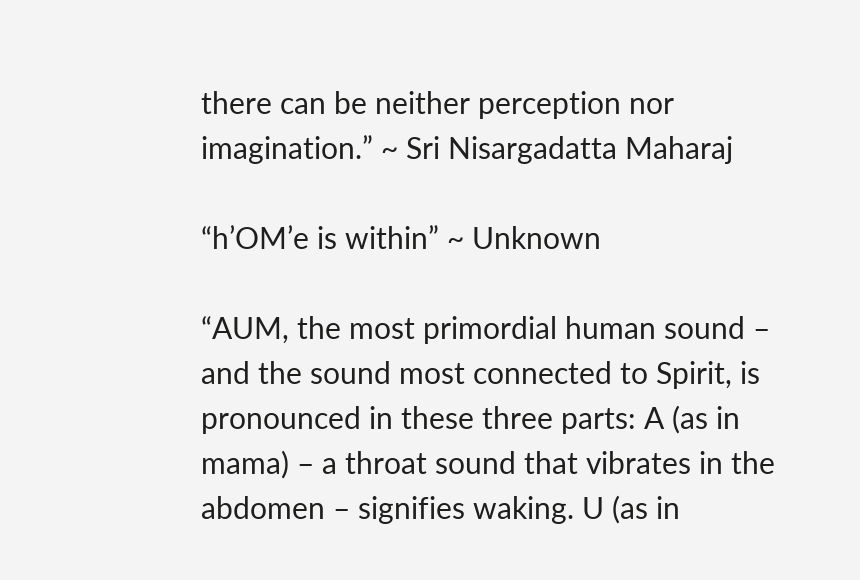there can be neither perception nor imagination.” ~ Sri Nisargadatta Maharaj

“h’OM’e is within” ~ Unknown

“AUM, the most primordial human sound – and the sound most connected to Spirit, is pronounced in these three parts: A (as in mama) – a throat sound that vibrates in the abdomen – signifies waking. U (as in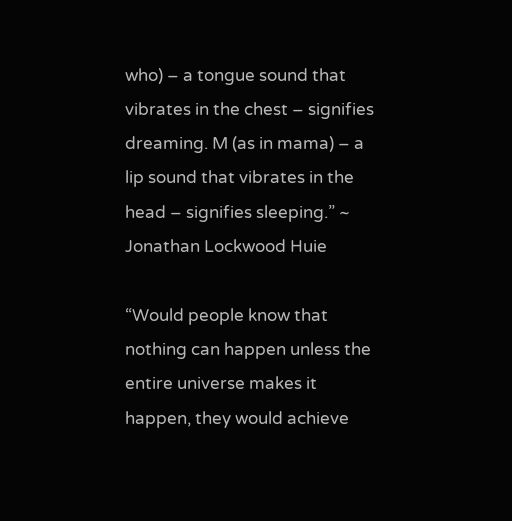who) – a tongue sound that vibrates in the chest – signifies dreaming. M (as in mama) – a lip sound that vibrates in the head – signifies sleeping.” ~ Jonathan Lockwood Huie

“Would people know that nothing can happen unless the entire universe makes it happen, they would achieve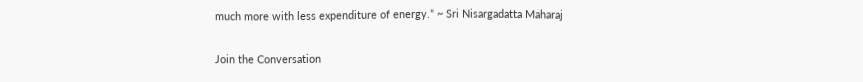much more with less expenditure of energy.” ~ Sri Nisargadatta Maharaj

Join the Conversation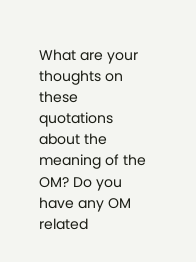What are your thoughts on these quotations about the meaning of the OM? Do you have any OM related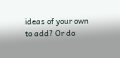ideas of your own to add? Or do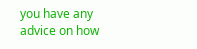you have any advice on how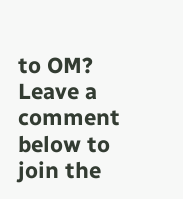to OM? Leave a comment below to join the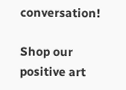conversation!

Shop our positive art